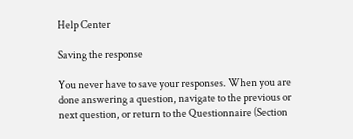Help Center

Saving the response

You never have to save your responses. When you are done answering a question, navigate to the previous or next question, or return to the Questionnaire (Section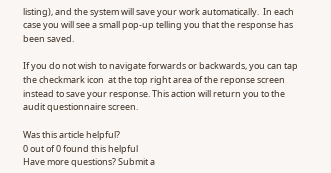listing), and the system will save your work automatically.  In each case you will see a small pop-up telling you that the response has been saved.

If you do not wish to navigate forwards or backwards, you can tap the checkmark icon  at the top right area of the reponse screen instead to save your response. This action will return you to the audit questionnaire screen.

Was this article helpful?
0 out of 0 found this helpful
Have more questions? Submit a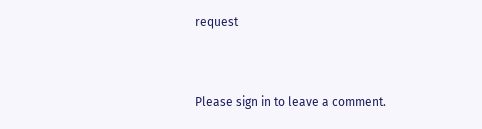request


Please sign in to leave a comment.